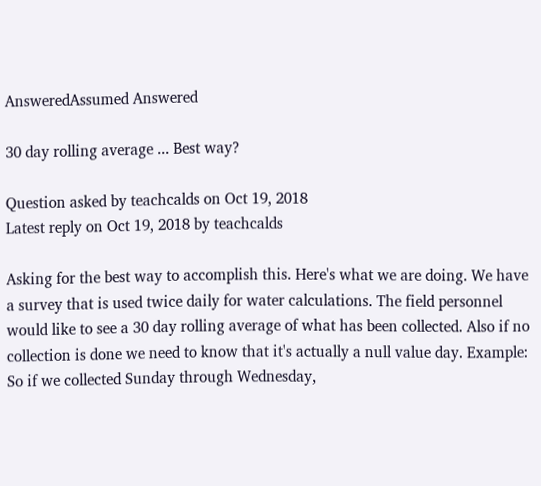AnsweredAssumed Answered

30 day rolling average ... Best way?

Question asked by teachcalds on Oct 19, 2018
Latest reply on Oct 19, 2018 by teachcalds

Asking for the best way to accomplish this. Here's what we are doing. We have a survey that is used twice daily for water calculations. The field personnel would like to see a 30 day rolling average of what has been collected. Also if no collection is done we need to know that it's actually a null value day. Example: So if we collected Sunday through Wednesday,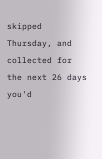skipped Thursday, and collected for the next 26 days you'd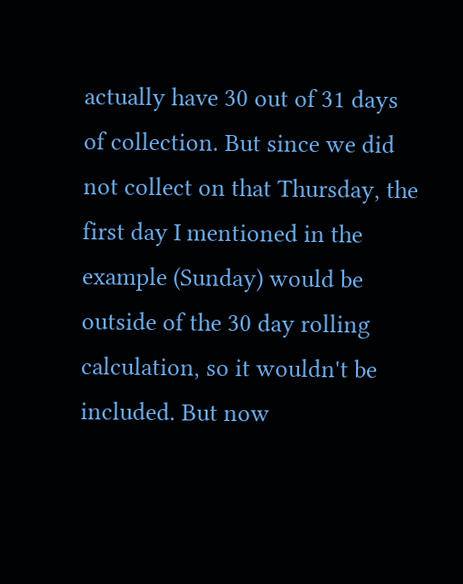actually have 30 out of 31 days of collection. But since we did not collect on that Thursday, the first day I mentioned in the example (Sunday) would be outside of the 30 day rolling calculation, so it wouldn't be included. But now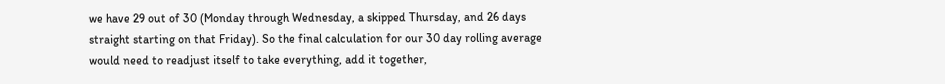we have 29 out of 30 (Monday through Wednesday, a skipped Thursday, and 26 days straight starting on that Friday). So the final calculation for our 30 day rolling average would need to readjust itself to take everything, add it together,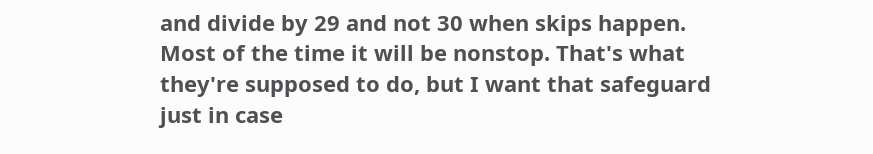and divide by 29 and not 30 when skips happen. Most of the time it will be nonstop. That's what they're supposed to do, but I want that safeguard just in case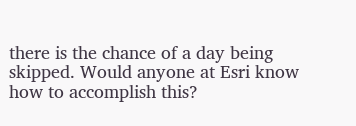there is the chance of a day being skipped. Would anyone at Esri know how to accomplish this?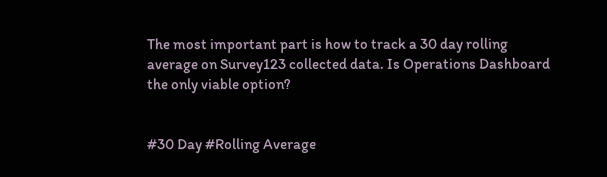The most important part is how to track a 30 day rolling average on Survey123 collected data. Is Operations Dashboard the only viable option?


#30 Day #Rolling Average